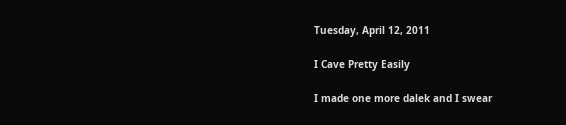Tuesday, April 12, 2011

I Cave Pretty Easily

I made one more dalek and I swear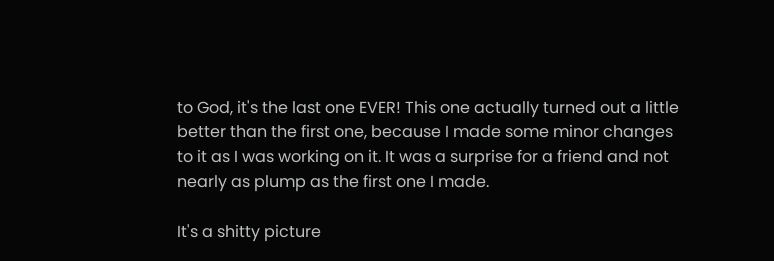to God, it's the last one EVER! This one actually turned out a little better than the first one, because I made some minor changes to it as I was working on it. It was a surprise for a friend and not nearly as plump as the first one I made.

It's a shitty picture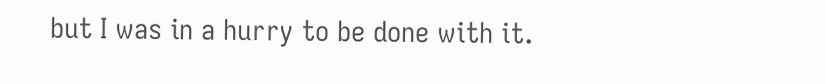but I was in a hurry to be done with it.